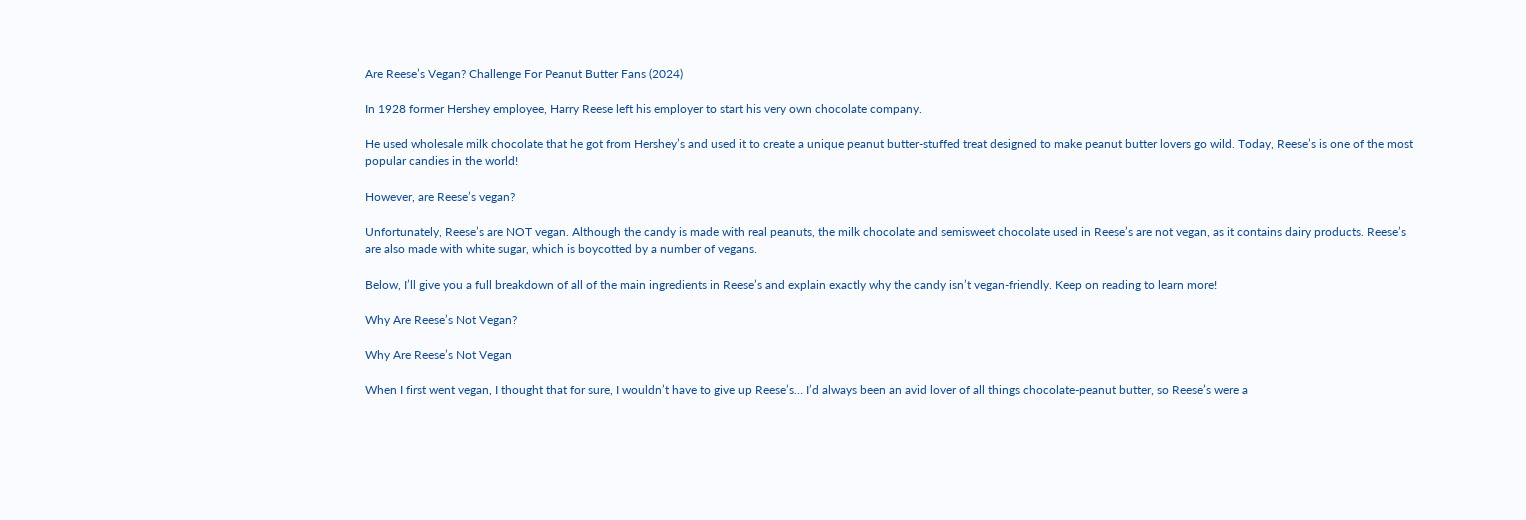Are Reese’s Vegan? Challenge For Peanut Butter Fans (2024)

In 1928 former Hershey employee, Harry Reese left his employer to start his very own chocolate company.

He used wholesale milk chocolate that he got from Hershey’s and used it to create a unique peanut butter-stuffed treat designed to make peanut butter lovers go wild. Today, Reese’s is one of the most popular candies in the world!

However, are Reese’s vegan?

Unfortunately, Reese’s are NOT vegan. Although the candy is made with real peanuts, the milk chocolate and semisweet chocolate used in Reese’s are not vegan, as it contains dairy products. Reese’s are also made with white sugar, which is boycotted by a number of vegans.

Below, I’ll give you a full breakdown of all of the main ingredients in Reese’s and explain exactly why the candy isn’t vegan-friendly. Keep on reading to learn more!

Why Are Reese’s Not Vegan?

Why Are Reese’s Not Vegan

When I first went vegan, I thought that for sure, I wouldn’t have to give up Reese’s… I’d always been an avid lover of all things chocolate-peanut butter, so Reese’s were a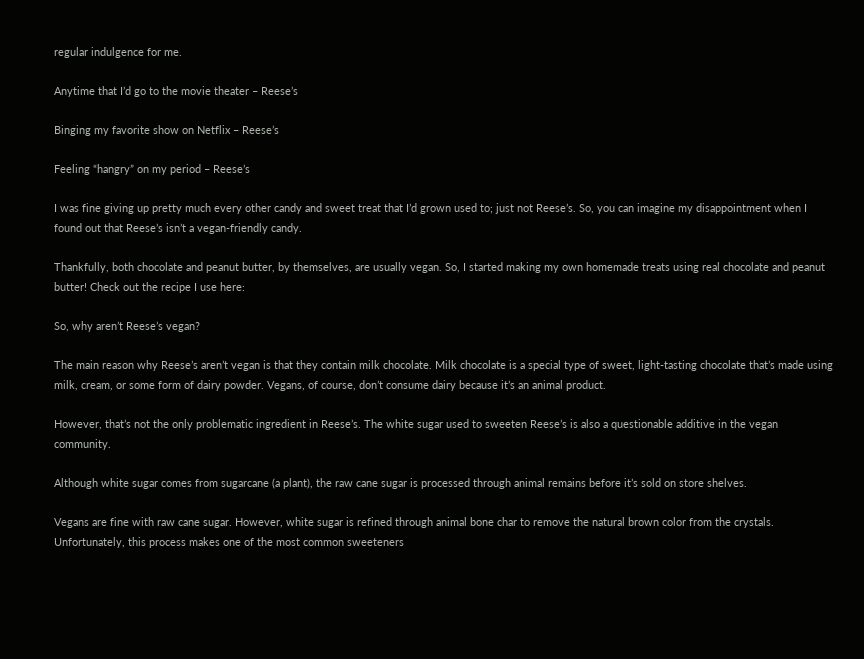regular indulgence for me.

Anytime that I’d go to the movie theater – Reese’s

Binging my favorite show on Netflix – Reese’s

Feeling “hangry” on my period – Reese’s

I was fine giving up pretty much every other candy and sweet treat that I’d grown used to; just not Reese’s. So, you can imagine my disappointment when I found out that Reese’s isn’t a vegan-friendly candy.

Thankfully, both chocolate and peanut butter, by themselves, are usually vegan. So, I started making my own homemade treats using real chocolate and peanut butter! Check out the recipe I use here:

So, why aren’t Reese’s vegan?

The main reason why Reese’s aren’t vegan is that they contain milk chocolate. Milk chocolate is a special type of sweet, light-tasting chocolate that’s made using milk, cream, or some form of dairy powder. Vegans, of course, don’t consume dairy because it’s an animal product.

However, that’s not the only problematic ingredient in Reese’s. The white sugar used to sweeten Reese’s is also a questionable additive in the vegan community.

Although white sugar comes from sugarcane (a plant), the raw cane sugar is processed through animal remains before it’s sold on store shelves.

Vegans are fine with raw cane sugar. However, white sugar is refined through animal bone char to remove the natural brown color from the crystals. Unfortunately, this process makes one of the most common sweeteners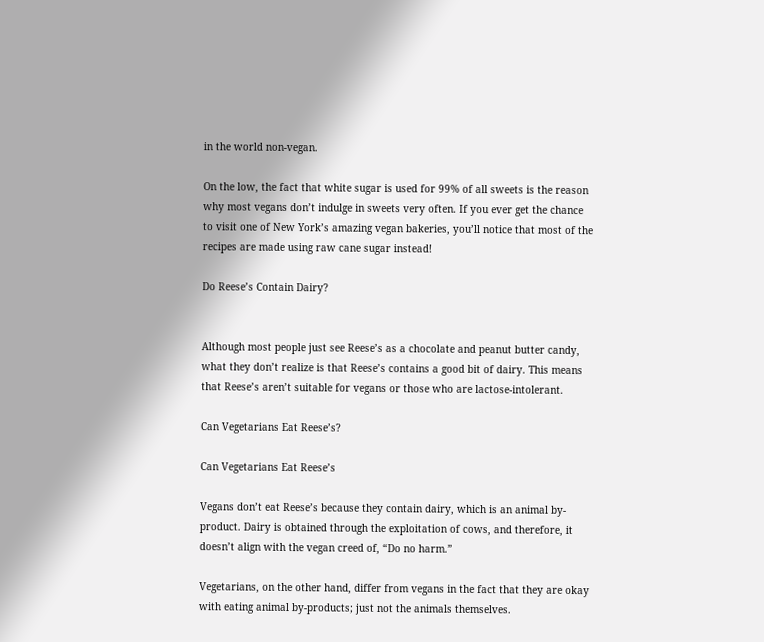in the world non-vegan.

On the low, the fact that white sugar is used for 99% of all sweets is the reason why most vegans don’t indulge in sweets very often. If you ever get the chance to visit one of New York’s amazing vegan bakeries, you’ll notice that most of the recipes are made using raw cane sugar instead!

Do Reese’s Contain Dairy?


Although most people just see Reese’s as a chocolate and peanut butter candy, what they don’t realize is that Reese’s contains a good bit of dairy. This means that Reese’s aren’t suitable for vegans or those who are lactose-intolerant.

Can Vegetarians Eat Reese’s?

Can Vegetarians Eat Reese’s

Vegans don’t eat Reese’s because they contain dairy, which is an animal by-product. Dairy is obtained through the exploitation of cows, and therefore, it doesn’t align with the vegan creed of, “Do no harm.”

Vegetarians, on the other hand, differ from vegans in the fact that they are okay with eating animal by-products; just not the animals themselves.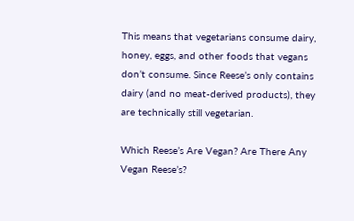This means that vegetarians consume dairy, honey, eggs, and other foods that vegans don’t consume. Since Reese’s only contains dairy (and no meat-derived products), they are technically still vegetarian.

Which Reese’s Are Vegan? Are There Any Vegan Reese’s?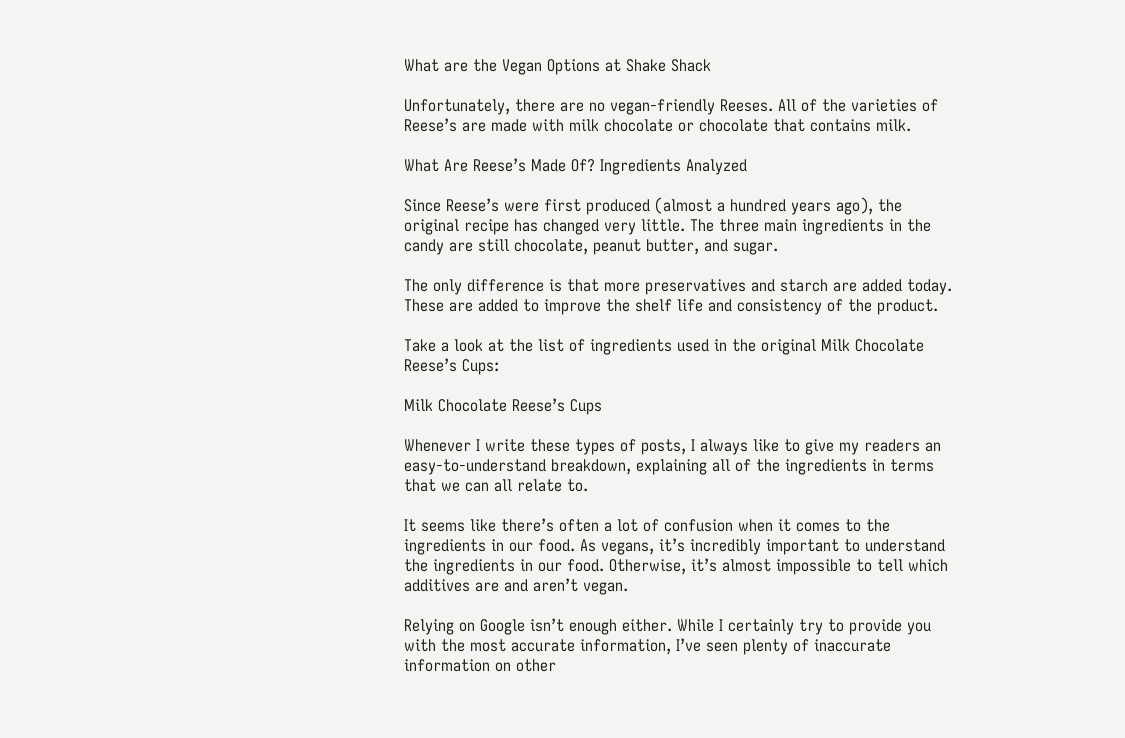What are the Vegan Options at Shake Shack

Unfortunately, there are no vegan-friendly Reeses. All of the varieties of Reese’s are made with milk chocolate or chocolate that contains milk.

What Are Reese’s Made Of? Ingredients Analyzed

Since Reese’s were first produced (almost a hundred years ago), the original recipe has changed very little. The three main ingredients in the candy are still chocolate, peanut butter, and sugar.

The only difference is that more preservatives and starch are added today. These are added to improve the shelf life and consistency of the product.

Take a look at the list of ingredients used in the original Milk Chocolate Reese’s Cups:

Milk Chocolate Reese’s Cups

Whenever I write these types of posts, I always like to give my readers an easy-to-understand breakdown, explaining all of the ingredients in terms that we can all relate to.

It seems like there’s often a lot of confusion when it comes to the ingredients in our food. As vegans, it’s incredibly important to understand the ingredients in our food. Otherwise, it’s almost impossible to tell which additives are and aren’t vegan.

Relying on Google isn’t enough either. While I certainly try to provide you with the most accurate information, I’ve seen plenty of inaccurate information on other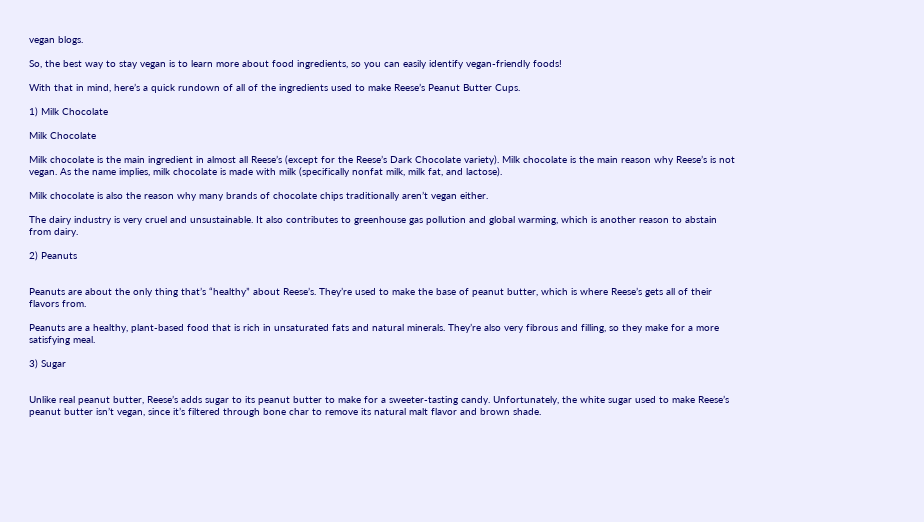vegan blogs.

So, the best way to stay vegan is to learn more about food ingredients, so you can easily identify vegan-friendly foods!

With that in mind, here’s a quick rundown of all of the ingredients used to make Reese’s Peanut Butter Cups.

1) Milk Chocolate

Milk Chocolate

Milk chocolate is the main ingredient in almost all Reese’s (except for the Reese’s Dark Chocolate variety). Milk chocolate is the main reason why Reese’s is not vegan. As the name implies, milk chocolate is made with milk (specifically nonfat milk, milk fat, and lactose).

Milk chocolate is also the reason why many brands of chocolate chips traditionally aren’t vegan either.

The dairy industry is very cruel and unsustainable. It also contributes to greenhouse gas pollution and global warming, which is another reason to abstain from dairy.

2) Peanuts


Peanuts are about the only thing that’s “healthy” about Reese’s. They’re used to make the base of peanut butter, which is where Reese’s gets all of their flavors from.

Peanuts are a healthy, plant-based food that is rich in unsaturated fats and natural minerals. They’re also very fibrous and filling, so they make for a more satisfying meal.

3) Sugar


Unlike real peanut butter, Reese’s adds sugar to its peanut butter to make for a sweeter-tasting candy. Unfortunately, the white sugar used to make Reese’s peanut butter isn’t vegan, since it’s filtered through bone char to remove its natural malt flavor and brown shade.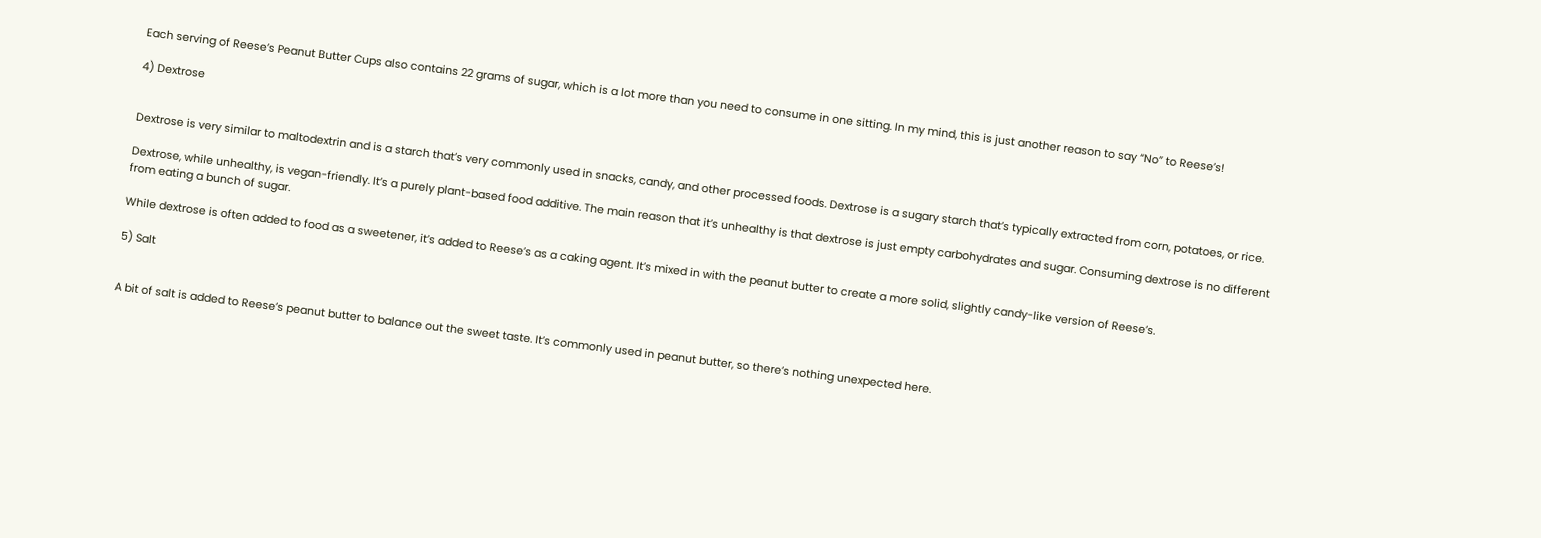Each serving of Reese’s Peanut Butter Cups also contains 22 grams of sugar, which is a lot more than you need to consume in one sitting. In my mind, this is just another reason to say “No” to Reese’s!

4) Dextrose


Dextrose is very similar to maltodextrin and is a starch that’s very commonly used in snacks, candy, and other processed foods. Dextrose is a sugary starch that’s typically extracted from corn, potatoes, or rice.

Dextrose, while unhealthy, is vegan-friendly. It’s a purely plant-based food additive. The main reason that it’s unhealthy is that dextrose is just empty carbohydrates and sugar. Consuming dextrose is no different from eating a bunch of sugar.

While dextrose is often added to food as a sweetener, it’s added to Reese’s as a caking agent. It’s mixed in with the peanut butter to create a more solid, slightly candy-like version of Reese’s.

5) Salt


A bit of salt is added to Reese’s peanut butter to balance out the sweet taste. It’s commonly used in peanut butter, so there’s nothing unexpected here.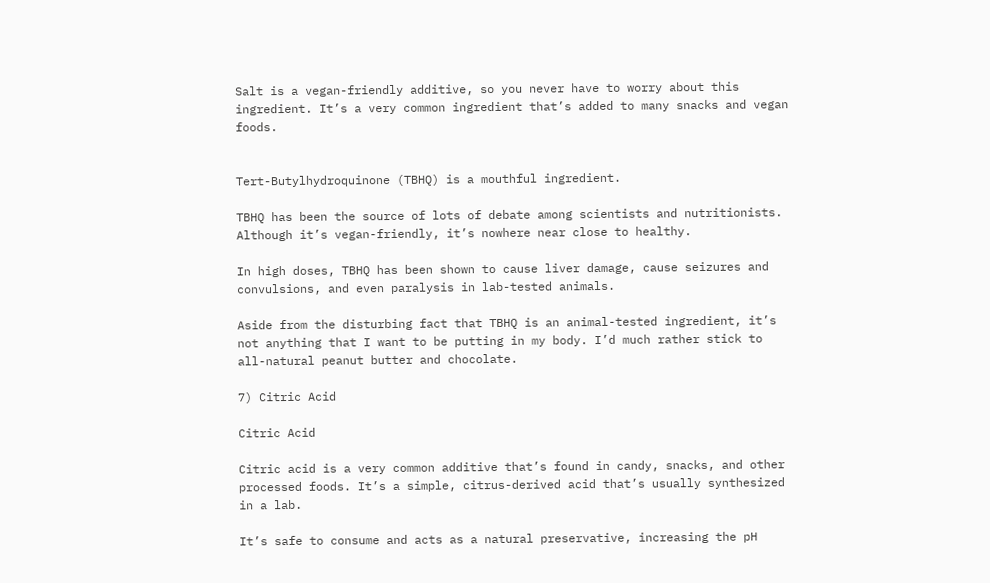Salt is a vegan-friendly additive, so you never have to worry about this ingredient. It’s a very common ingredient that’s added to many snacks and vegan foods.


Tert-Butylhydroquinone (TBHQ) is a mouthful ingredient.

TBHQ has been the source of lots of debate among scientists and nutritionists. Although it’s vegan-friendly, it’s nowhere near close to healthy.

In high doses, TBHQ has been shown to cause liver damage, cause seizures and convulsions, and even paralysis in lab-tested animals.

Aside from the disturbing fact that TBHQ is an animal-tested ingredient, it’s not anything that I want to be putting in my body. I’d much rather stick to all-natural peanut butter and chocolate.

7) Citric Acid

Citric Acid

Citric acid is a very common additive that’s found in candy, snacks, and other processed foods. It’s a simple, citrus-derived acid that’s usually synthesized in a lab.

It’s safe to consume and acts as a natural preservative, increasing the pH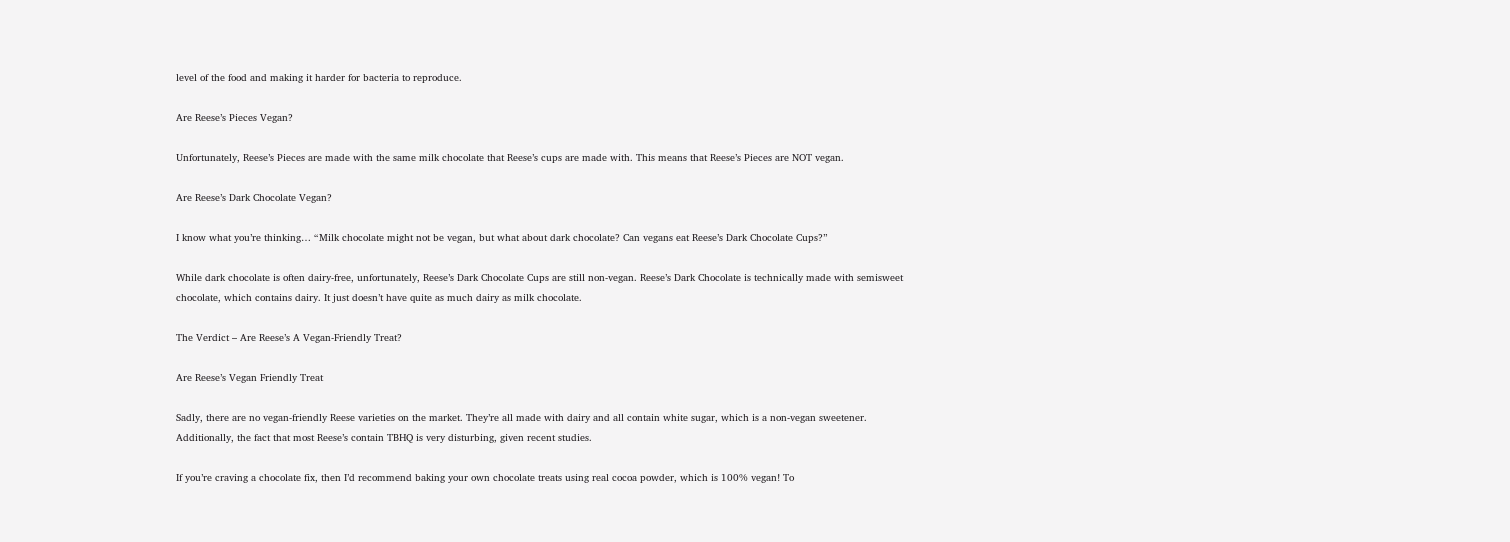level of the food and making it harder for bacteria to reproduce.

Are Reese’s Pieces Vegan?

Unfortunately, Reese’s Pieces are made with the same milk chocolate that Reese’s cups are made with. This means that Reese’s Pieces are NOT vegan.

Are Reese’s Dark Chocolate Vegan?

I know what you’re thinking… “Milk chocolate might not be vegan, but what about dark chocolate? Can vegans eat Reese’s Dark Chocolate Cups?”

While dark chocolate is often dairy-free, unfortunately, Reese’s Dark Chocolate Cups are still non-vegan. Reese’s Dark Chocolate is technically made with semisweet chocolate, which contains dairy. It just doesn’t have quite as much dairy as milk chocolate.

The Verdict – Are Reese’s A Vegan-Friendly Treat?

Are Reese’s Vegan Friendly Treat

Sadly, there are no vegan-friendly Reese varieties on the market. They’re all made with dairy and all contain white sugar, which is a non-vegan sweetener. Additionally, the fact that most Reese’s contain TBHQ is very disturbing, given recent studies.

If you’re craving a chocolate fix, then I’d recommend baking your own chocolate treats using real cocoa powder, which is 100% vegan! To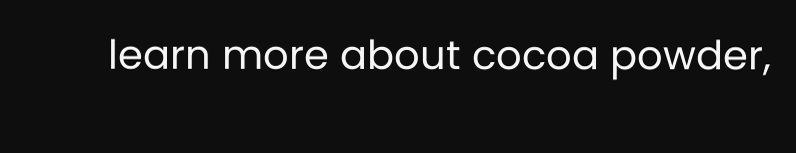learn more about cocoa powder,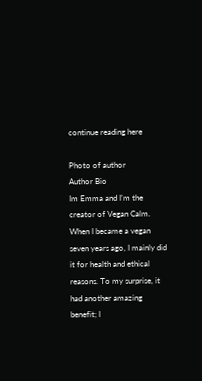continue reading here

Photo of author
Author Bio
Im Emma and I’m the creator of Vegan Calm. When I became a vegan seven years ago, I mainly did it for health and ethical reasons. To my surprise, it had another amazing benefit; I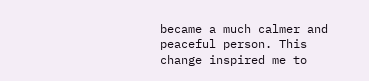became a much calmer and peaceful person. This change inspired me to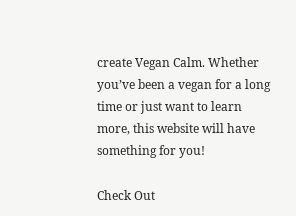create Vegan Calm. Whether you’ve been a vegan for a long time or just want to learn more, this website will have something for you!

Check Out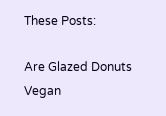These Posts:

Are Glazed Donuts Vegan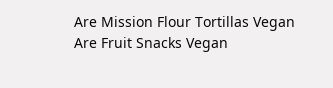Are Mission Flour Tortillas Vegan
Are Fruit Snacks Vegan